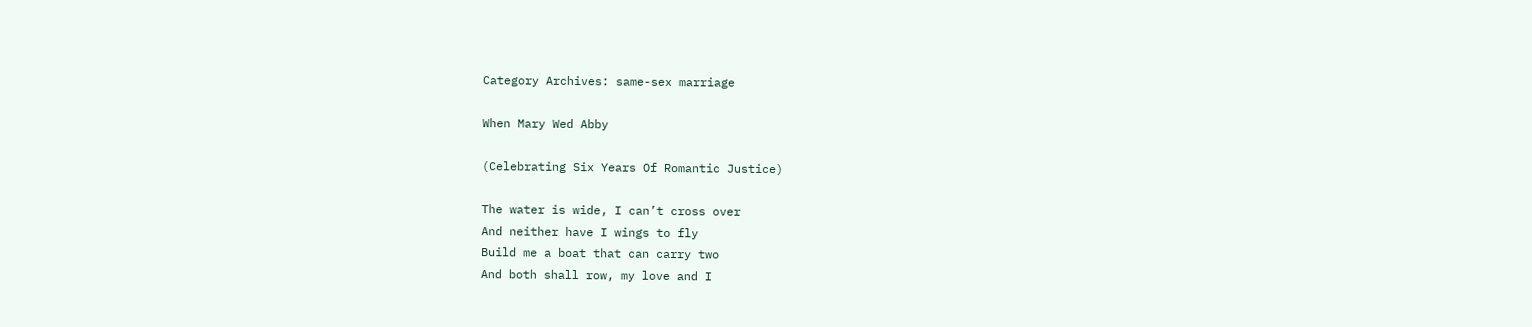Category Archives: same-sex marriage

When Mary Wed Abby

(Celebrating Six Years Of Romantic Justice)

The water is wide, I can’t cross over
And neither have I wings to fly
Build me a boat that can carry two
And both shall row, my love and I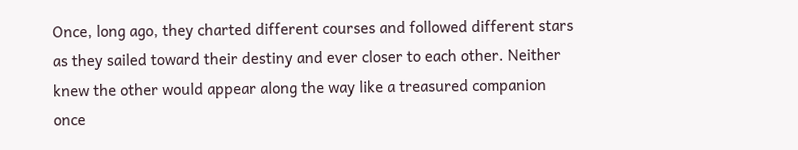Once, long ago, they charted different courses and followed different stars as they sailed toward their destiny and ever closer to each other. Neither knew the other would appear along the way like a treasured companion once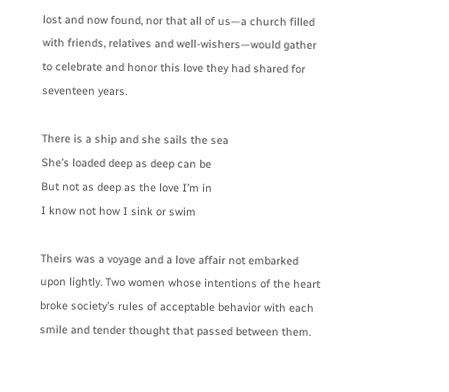lost and now found, nor that all of us—a church filled with friends, relatives and well-wishers—would gather to celebrate and honor this love they had shared for seventeen years.

There is a ship and she sails the sea
She’s loaded deep as deep can be
But not as deep as the love I’m in
I know not how I sink or swim

Theirs was a voyage and a love affair not embarked upon lightly. Two women whose intentions of the heart broke society’s rules of acceptable behavior with each smile and tender thought that passed between them.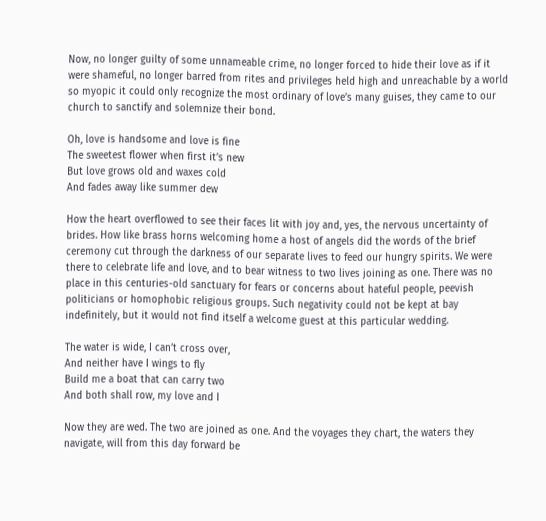Now, no longer guilty of some unnameable crime, no longer forced to hide their love as if it were shameful, no longer barred from rites and privileges held high and unreachable by a world so myopic it could only recognize the most ordinary of love’s many guises, they came to our church to sanctify and solemnize their bond.

Oh, love is handsome and love is fine
The sweetest flower when first it’s new
But love grows old and waxes cold
And fades away like summer dew

How the heart overflowed to see their faces lit with joy and, yes, the nervous uncertainty of brides. How like brass horns welcoming home a host of angels did the words of the brief ceremony cut through the darkness of our separate lives to feed our hungry spirits. We were there to celebrate life and love, and to bear witness to two lives joining as one. There was no place in this centuries-old sanctuary for fears or concerns about hateful people, peevish politicians or homophobic religious groups. Such negativity could not be kept at bay indefinitely, but it would not find itself a welcome guest at this particular wedding.

The water is wide, I can’t cross over,
And neither have I wings to fly
Build me a boat that can carry two
And both shall row, my love and I

Now they are wed. The two are joined as one. And the voyages they chart, the waters they navigate, will from this day forward be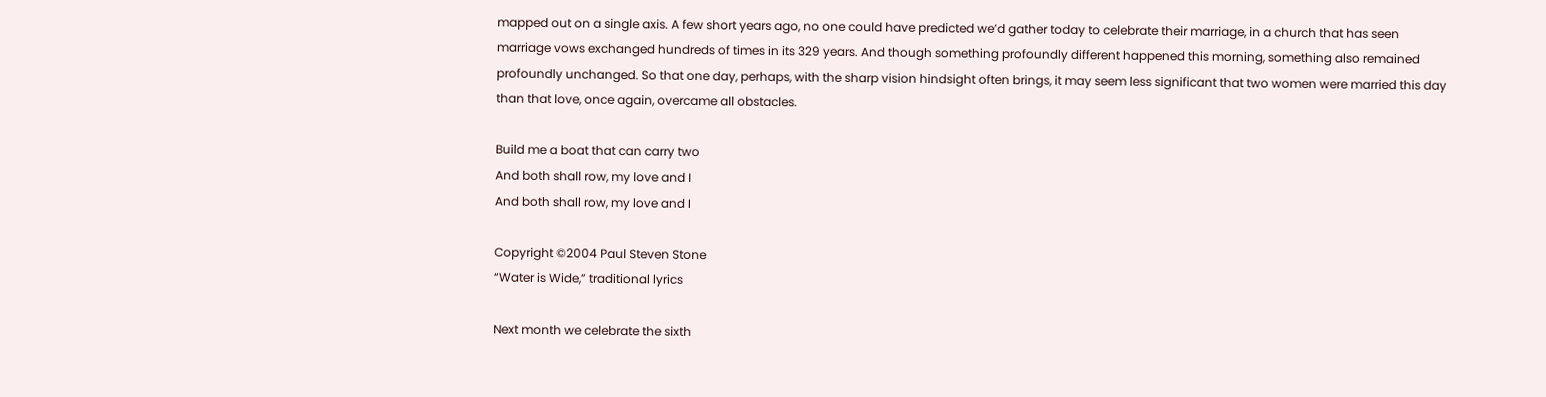mapped out on a single axis. A few short years ago, no one could have predicted we’d gather today to celebrate their marriage, in a church that has seen marriage vows exchanged hundreds of times in its 329 years. And though something profoundly different happened this morning, something also remained profoundly unchanged. So that one day, perhaps, with the sharp vision hindsight often brings, it may seem less significant that two women were married this day than that love, once again, overcame all obstacles.

Build me a boat that can carry two
And both shall row, my love and I
And both shall row, my love and I

Copyright ©2004 Paul Steven Stone
“Water is Wide,” traditional lyrics

Next month we celebrate the sixth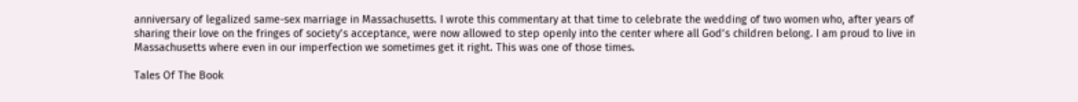anniversary of legalized same-sex marriage in Massachusetts. I wrote this commentary at that time to celebrate the wedding of two women who, after years of sharing their love on the fringes of society’s acceptance, were now allowed to step openly into the center where all God’s children belong. I am proud to live in Massachusetts where even in our imperfection we sometimes get it right. This was one of those times.

Tales Of The Book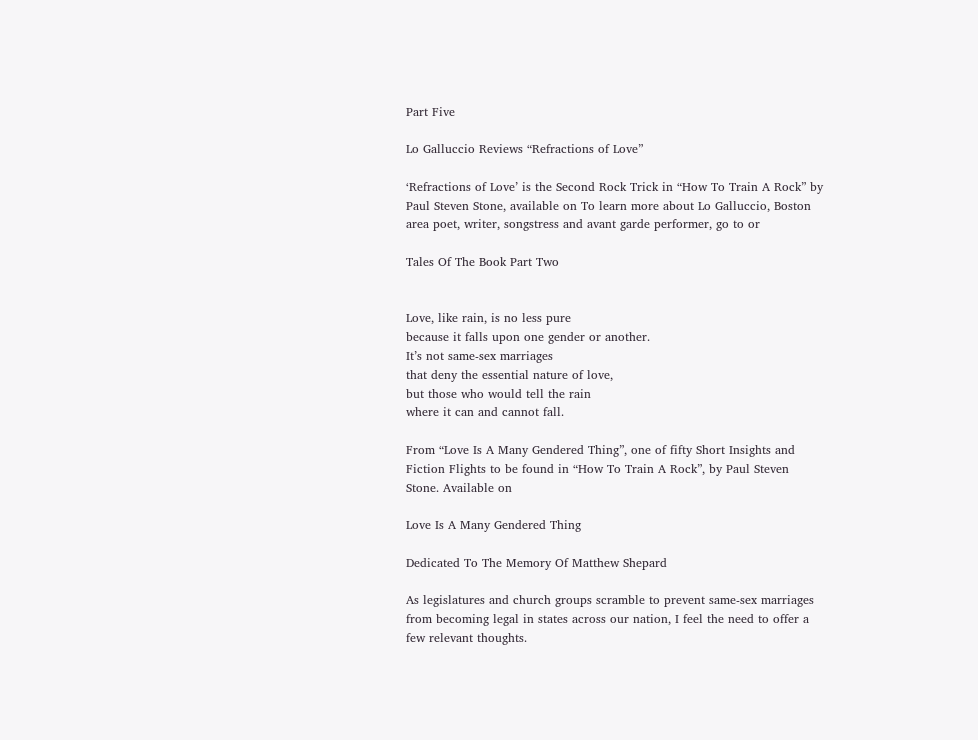Part Five

Lo Galluccio Reviews “Refractions of Love”

‘Refractions of Love’ is the Second Rock Trick in “How To Train A Rock” by Paul Steven Stone, available on To learn more about Lo Galluccio, Boston area poet, writer, songstress and avant garde performer, go to or

Tales Of The Book Part Two


Love, like rain, is no less pure
because it falls upon one gender or another.
It’s not same-sex marriages
that deny the essential nature of love,
but those who would tell the rain
where it can and cannot fall.

From “Love Is A Many Gendered Thing”, one of fifty Short Insights and Fiction Flights to be found in “How To Train A Rock”, by Paul Steven Stone. Available on

Love Is A Many Gendered Thing

Dedicated To The Memory Of Matthew Shepard

As legislatures and church groups scramble to prevent same-sex marriages from becoming legal in states across our nation, I feel the need to offer a few relevant thoughts.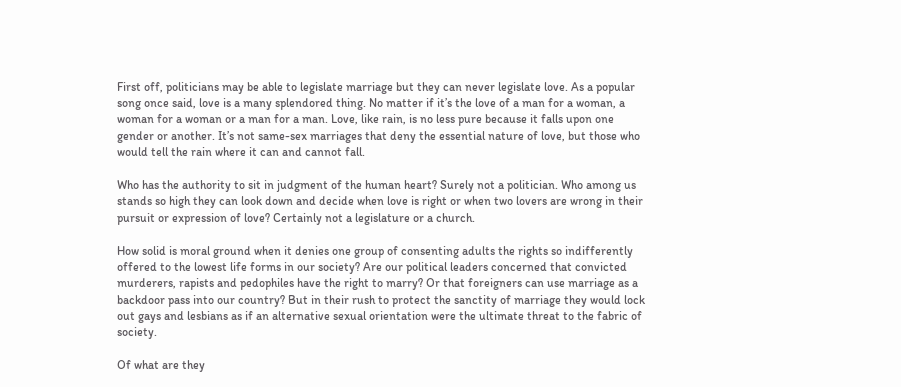First off, politicians may be able to legislate marriage but they can never legislate love. As a popular song once said, love is a many splendored thing. No matter if it’s the love of a man for a woman, a woman for a woman or a man for a man. Love, like rain, is no less pure because it falls upon one gender or another. It’s not same-sex marriages that deny the essential nature of love, but those who would tell the rain where it can and cannot fall.

Who has the authority to sit in judgment of the human heart? Surely not a politician. Who among us stands so high they can look down and decide when love is right or when two lovers are wrong in their pursuit or expression of love? Certainly not a legislature or a church.

How solid is moral ground when it denies one group of consenting adults the rights so indifferently offered to the lowest life forms in our society? Are our political leaders concerned that convicted murderers, rapists and pedophiles have the right to marry? Or that foreigners can use marriage as a backdoor pass into our country? But in their rush to protect the sanctity of marriage they would lock out gays and lesbians as if an alternative sexual orientation were the ultimate threat to the fabric of society.

Of what are they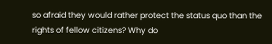so afraid they would rather protect the status quo than the rights of fellow citizens? Why do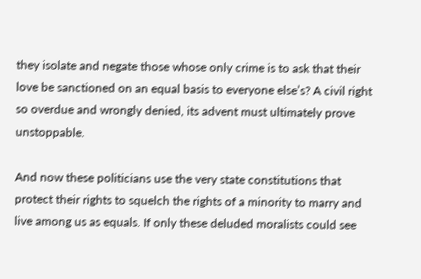they isolate and negate those whose only crime is to ask that their love be sanctioned on an equal basis to everyone else’s? A civil right so overdue and wrongly denied, its advent must ultimately prove unstoppable.

And now these politicians use the very state constitutions that protect their rights to squelch the rights of a minority to marry and live among us as equals. If only these deluded moralists could see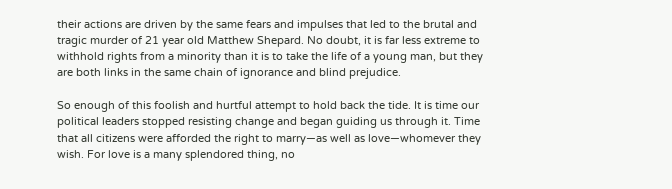their actions are driven by the same fears and impulses that led to the brutal and tragic murder of 21 year old Matthew Shepard. No doubt, it is far less extreme to withhold rights from a minority than it is to take the life of a young man, but they are both links in the same chain of ignorance and blind prejudice.

So enough of this foolish and hurtful attempt to hold back the tide. It is time our political leaders stopped resisting change and began guiding us through it. Time that all citizens were afforded the right to marry—as well as love—whomever they wish. For love is a many splendored thing, no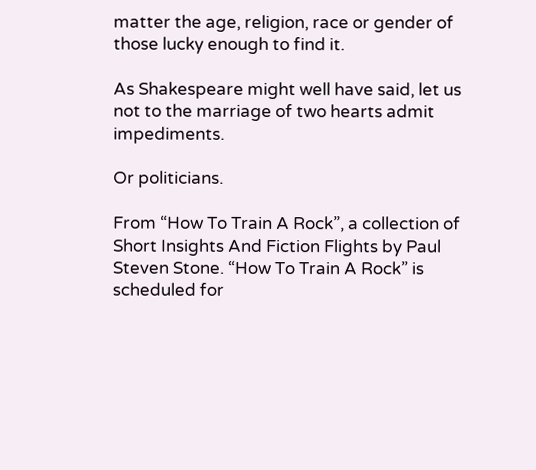matter the age, religion, race or gender of those lucky enough to find it.

As Shakespeare might well have said, let us not to the marriage of two hearts admit impediments.

Or politicians.

From “How To Train A Rock”, a collection of Short Insights And Fiction Flights by Paul Steven Stone. “How To Train A Rock” is scheduled for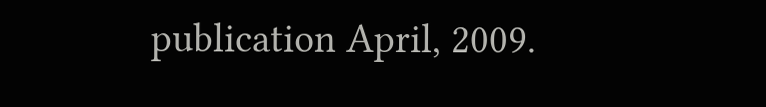publication April, 2009.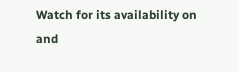Watch for its availability on and